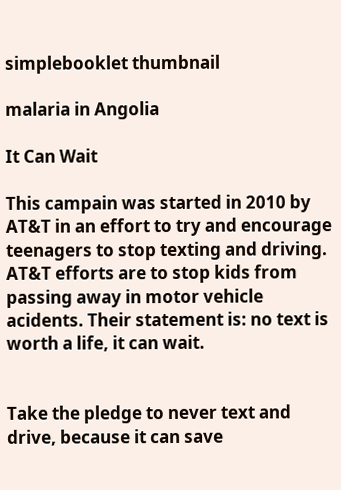simplebooklet thumbnail

malaria in Angolia

It Can Wait

This campain was started in 2010 by AT&T in an effort to try and encourage teenagers to stop texting and driving. AT&T efforts are to stop kids from passing away in motor vehicle acidents. Their statement is: no text is worth a life, it can wait.


Take the pledge to never text and drive, because it can save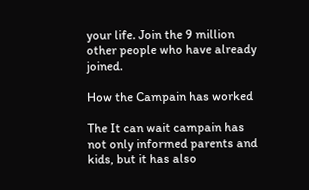your life. Join the 9 million other people who have already joined.

How the Campain has worked

The It can wait campain has not only informed parents and kids, but it has also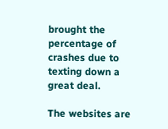brought the percentage of crashes due to texting down a great deal.

The websites are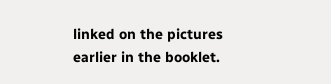linked on the pictures earlier in the booklet.